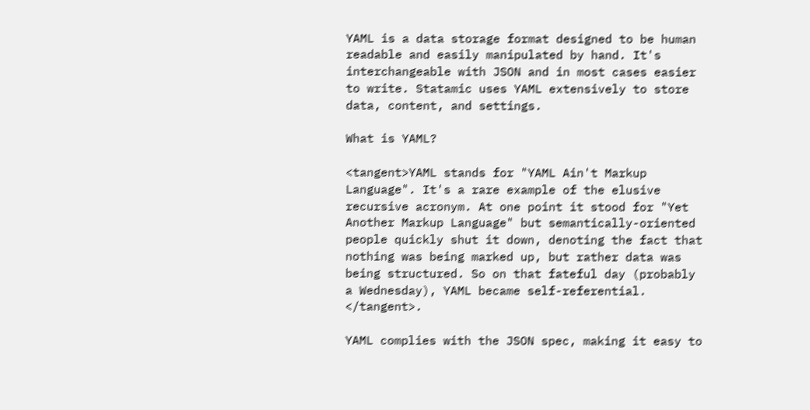YAML is a data storage format designed to be human readable and easily manipulated by hand. It's interchangeable with JSON and in most cases easier to write. Statamic uses YAML extensively to store data, content, and settings.

What is YAML?

<tangent>YAML stands for "YAML Ain't Markup Language". It's a rare example of the elusive recursive acronym. At one point it stood for "Yet Another Markup Language" but semantically-oriented people quickly shut it down, denoting the fact that nothing was being marked up, but rather data was being structured. So on that fateful day (probably a Wednesday), YAML became self-referential. </tangent>.

YAML complies with the JSON spec, making it easy to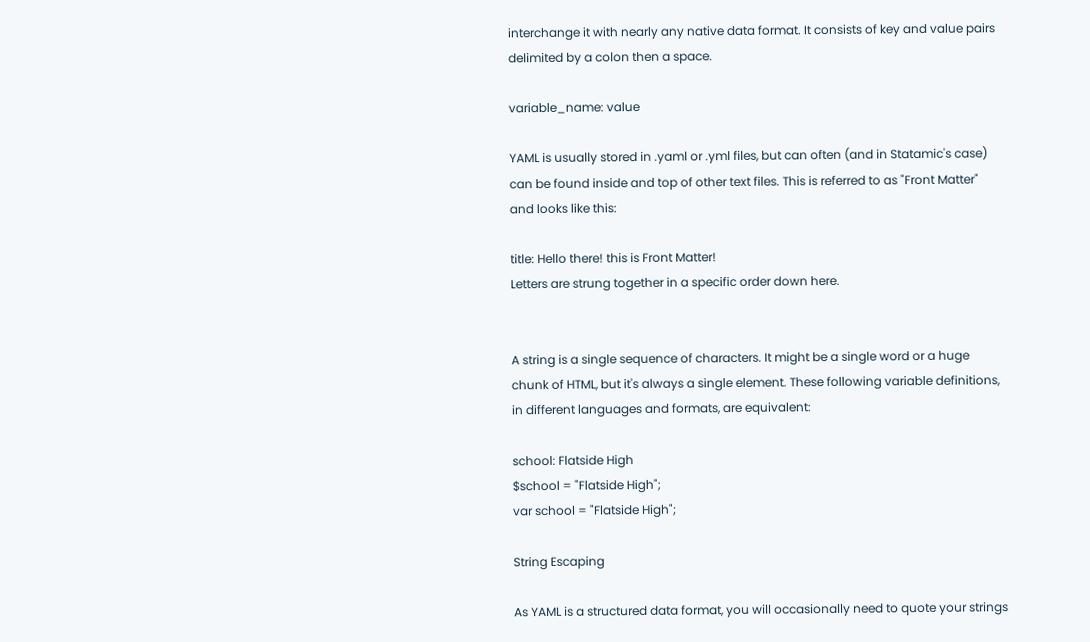interchange it with nearly any native data format. It consists of key and value pairs delimited by a colon then a space.

variable_name: value

YAML is usually stored in .yaml or .yml files, but can often (and in Statamic's case) can be found inside and top of other text files. This is referred to as "Front Matter" and looks like this:

title: Hello there! this is Front Matter!
Letters are strung together in a specific order down here.


A string is a single sequence of characters. It might be a single word or a huge chunk of HTML, but it's always a single element. These following variable definitions, in different languages and formats, are equivalent:

school: Flatside High
$school = "Flatside High";
var school = "Flatside High";

String Escaping

As YAML is a structured data format, you will occasionally need to quote your strings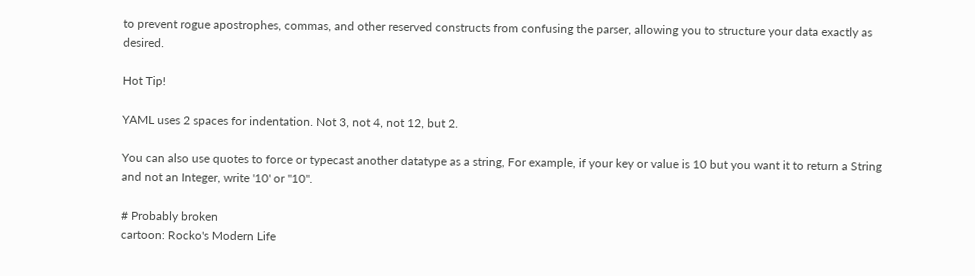to prevent rogue apostrophes, commas, and other reserved constructs from confusing the parser, allowing you to structure your data exactly as desired.

Hot Tip!

YAML uses 2 spaces for indentation. Not 3, not 4, not 12, but 2.

You can also use quotes to force or typecast another datatype as a string, For example, if your key or value is 10 but you want it to return a String and not an Integer, write '10' or "10".

# Probably broken
cartoon: Rocko's Modern Life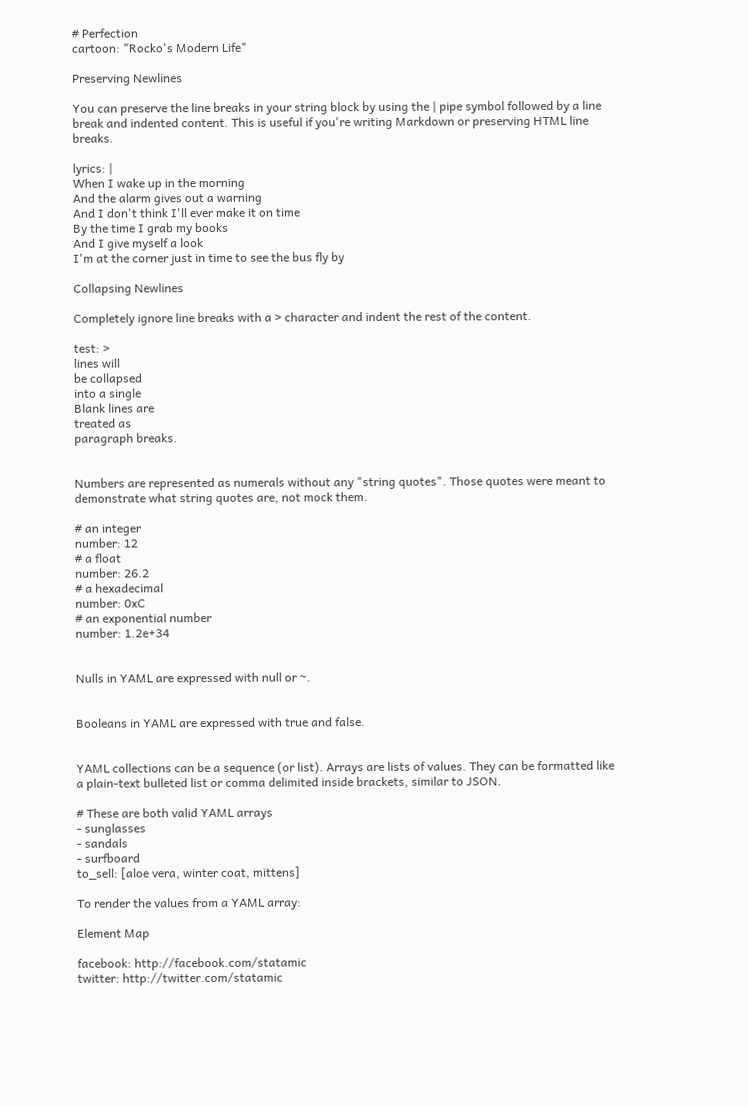# Perfection
cartoon: "Rocko's Modern Life"

Preserving Newlines

You can preserve the line breaks in your string block by using the | pipe symbol followed by a line break and indented content. This is useful if you're writing Markdown or preserving HTML line breaks.

lyrics: |
When I wake up in the morning
And the alarm gives out a warning
And I don't think I'll ever make it on time
By the time I grab my books
And I give myself a look
I'm at the corner just in time to see the bus fly by

Collapsing Newlines

Completely ignore line breaks with a > character and indent the rest of the content.

test: >
lines will
be collapsed
into a single
Blank lines are
treated as
paragraph breaks.


Numbers are represented as numerals without any "string quotes". Those quotes were meant to demonstrate what string quotes are, not mock them.

# an integer
number: 12
# a float
number: 26.2
# a hexadecimal
number: 0xC
# an exponential number
number: 1.2e+34


Nulls in YAML are expressed with null or ~.


Booleans in YAML are expressed with true and false.


YAML collections can be a sequence (or list). Arrays are lists of values. They can be formatted like a plain-text bulleted list or comma delimited inside brackets, similar to JSON.

# These are both valid YAML arrays
- sunglasses
- sandals
- surfboard
to_sell: [aloe vera, winter coat, mittens]

To render the values from a YAML array:

Element Map

facebook: http://facebook.com/statamic
twitter: http://twitter.com/statamic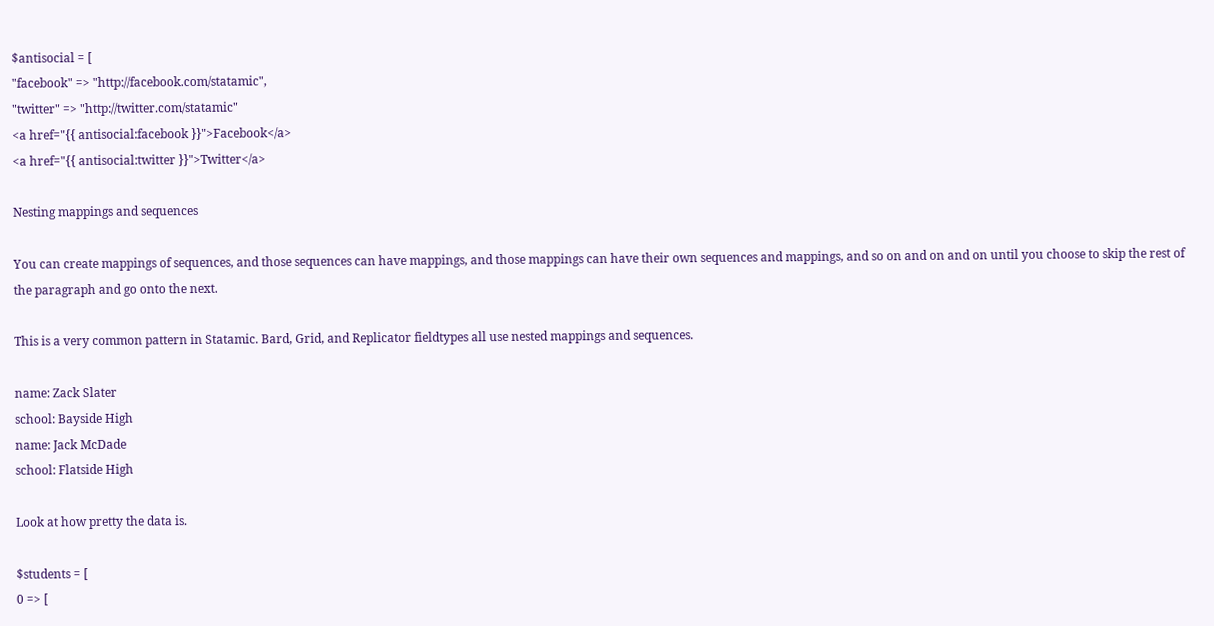$antisocial = [
"facebook" => "http://facebook.com/statamic",
"twitter" => "http://twitter.com/statamic"
<a href="{{ antisocial:facebook }}">Facebook</a>
<a href="{{ antisocial:twitter }}">Twitter</a>

Nesting mappings and sequences

You can create mappings of sequences, and those sequences can have mappings, and those mappings can have their own sequences and mappings, and so on and on and on until you choose to skip the rest of the paragraph and go onto the next.

This is a very common pattern in Statamic. Bard, Grid, and Replicator fieldtypes all use nested mappings and sequences.

name: Zack Slater
school: Bayside High
name: Jack McDade
school: Flatside High

Look at how pretty the data is.

$students = [
0 => [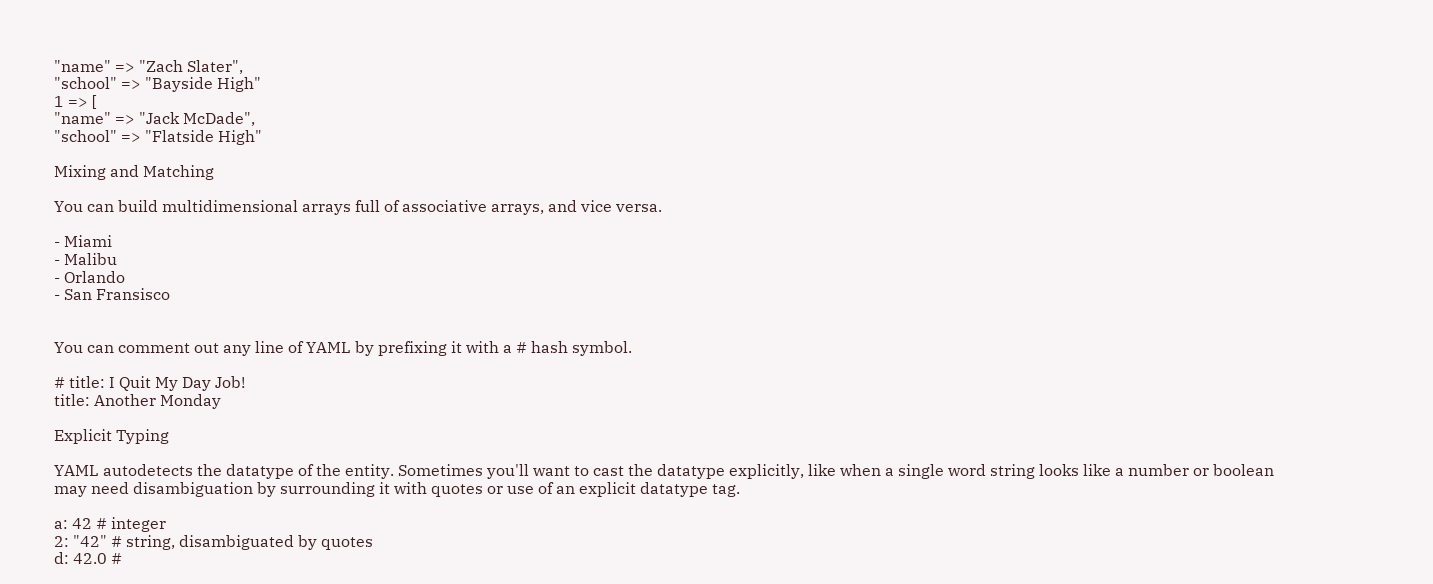"name" => "Zach Slater",
"school" => "Bayside High"
1 => [
"name" => "Jack McDade",
"school" => "Flatside High"

Mixing and Matching

You can build multidimensional arrays full of associative arrays, and vice versa.

- Miami
- Malibu
- Orlando
- San Fransisco


You can comment out any line of YAML by prefixing it with a # hash symbol.

# title: I Quit My Day Job!
title: Another Monday

Explicit Typing

YAML autodetects the datatype of the entity. Sometimes you'll want to cast the datatype explicitly, like when a single word string looks like a number or boolean may need disambiguation by surrounding it with quotes or use of an explicit datatype tag.

a: 42 # integer
2: "42" # string, disambiguated by quotes
d: 42.0 #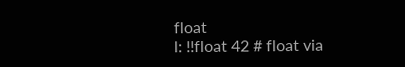float
l: !!float 42 # float via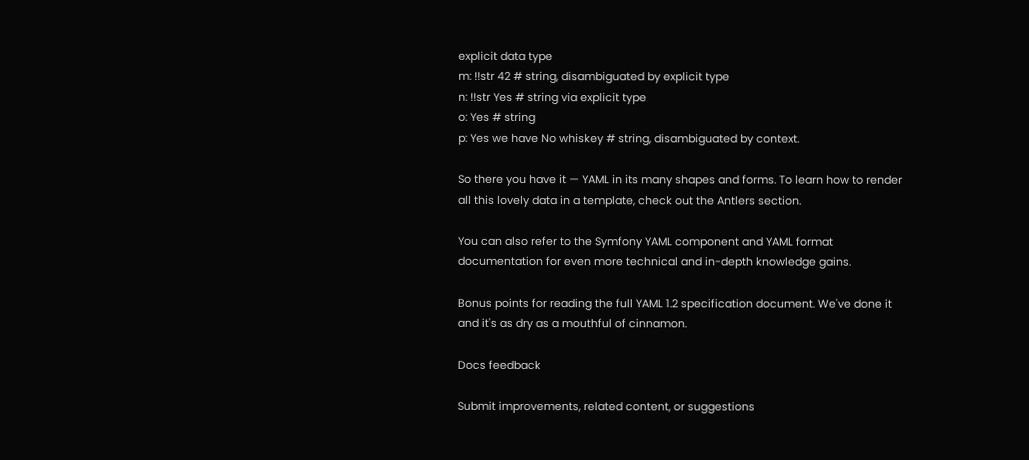explicit data type
m: !!str 42 # string, disambiguated by explicit type
n: !!str Yes # string via explicit type
o: Yes # string
p: Yes we have No whiskey # string, disambiguated by context.

So there you have it — YAML in its many shapes and forms. To learn how to render all this lovely data in a template, check out the Antlers section.

You can also refer to the Symfony YAML component and YAML format documentation for even more technical and in-depth knowledge gains.

Bonus points for reading the full YAML 1.2 specification document. We've done it and it's as dry as a mouthful of cinnamon.

Docs feedback

Submit improvements, related content, or suggestions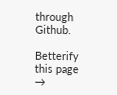through Github.

Betterify this page →